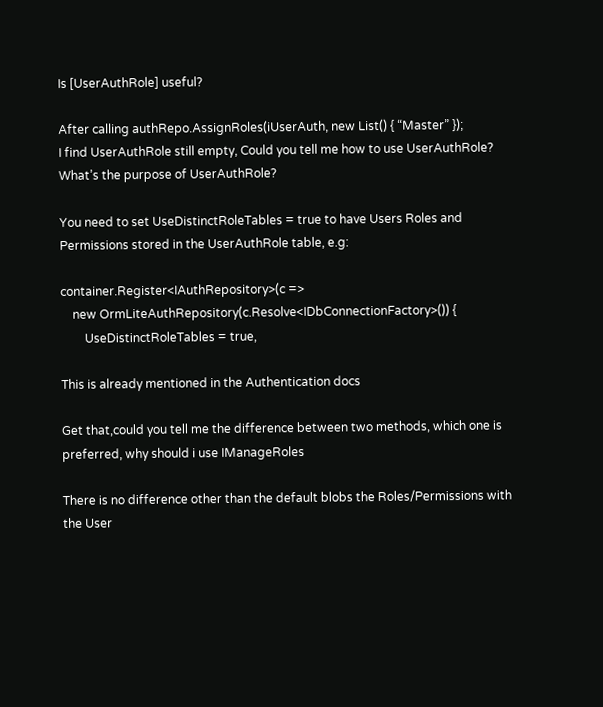Is [UserAuthRole] useful?

After calling authRepo.AssignRoles(iUserAuth, new List() { “Master” });
I find UserAuthRole still empty, Could you tell me how to use UserAuthRole? What’s the purpose of UserAuthRole?

You need to set UseDistinctRoleTables = true to have Users Roles and Permissions stored in the UserAuthRole table, e.g:

container.Register<IAuthRepository>(c =>
    new OrmLiteAuthRepository(c.Resolve<IDbConnectionFactory>()) {
        UseDistinctRoleTables = true,

This is already mentioned in the Authentication docs

Get that,could you tell me the difference between two methods, which one is preferred, why should i use IManageRoles

There is no difference other than the default blobs the Roles/Permissions with the User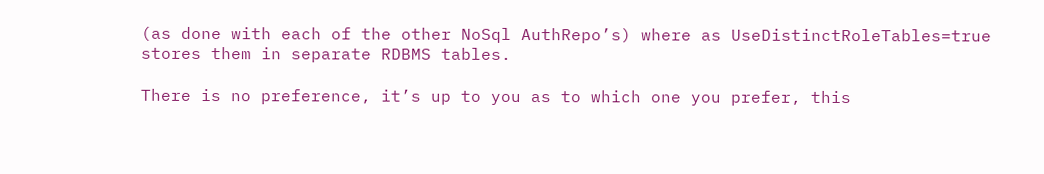(as done with each of the other NoSql AuthRepo’s) where as UseDistinctRoleTables=true stores them in separate RDBMS tables.

There is no preference, it’s up to you as to which one you prefer, this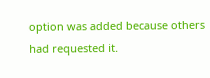option was added because others had requested it.